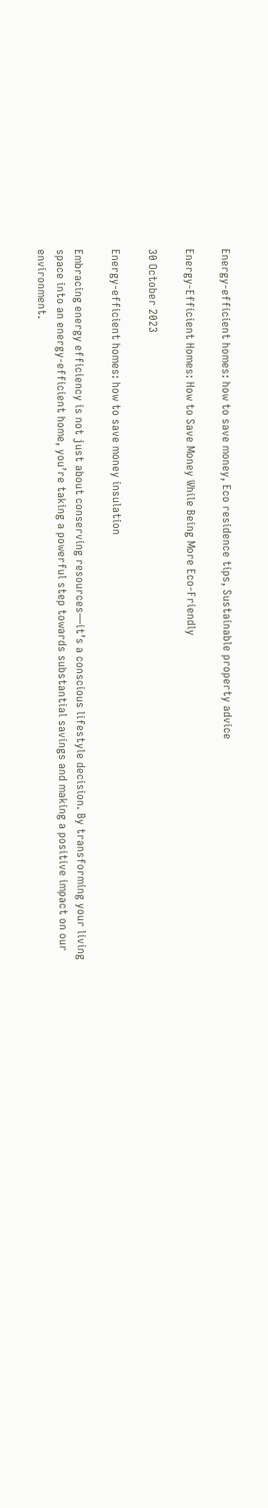Energy-efficient homes: how to save money, Eco residence tips, Sustainable property advice

Energy-Efficient Homes: How to Save Money While Being More Eco-Friendly

30 October 2023

Energy-efficient homes: how to save money insulation

Embracing energy efficiency is not just about conserving resources—it’s a conscious lifestyle decision. By transforming your living space into an energy-efficient home, you’re taking a powerful step towards substantial savings and making a positive impact on our environment.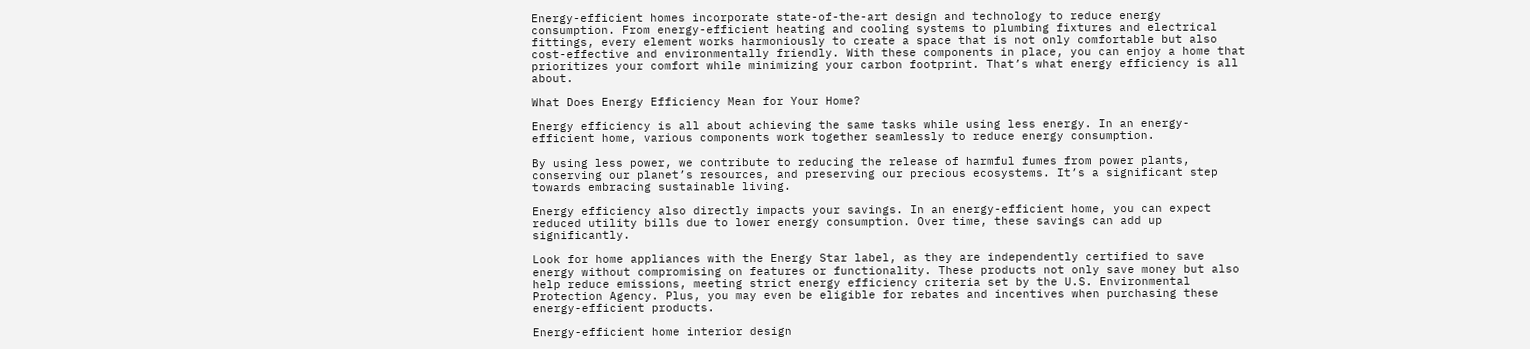Energy-efficient homes incorporate state-of-the-art design and technology to reduce energy consumption. From energy-efficient heating and cooling systems to plumbing fixtures and electrical fittings, every element works harmoniously to create a space that is not only comfortable but also cost-effective and environmentally friendly. With these components in place, you can enjoy a home that prioritizes your comfort while minimizing your carbon footprint. That’s what energy efficiency is all about.

What Does Energy Efficiency Mean for Your Home?

Energy efficiency is all about achieving the same tasks while using less energy. In an energy-efficient home, various components work together seamlessly to reduce energy consumption.

By using less power, we contribute to reducing the release of harmful fumes from power plants, conserving our planet’s resources, and preserving our precious ecosystems. It’s a significant step towards embracing sustainable living.

Energy efficiency also directly impacts your savings. In an energy-efficient home, you can expect reduced utility bills due to lower energy consumption. Over time, these savings can add up significantly.

Look for home appliances with the Energy Star label, as they are independently certified to save energy without compromising on features or functionality. These products not only save money but also help reduce emissions, meeting strict energy efficiency criteria set by the U.S. Environmental Protection Agency. Plus, you may even be eligible for rebates and incentives when purchasing these energy-efficient products.

Energy-efficient home interior design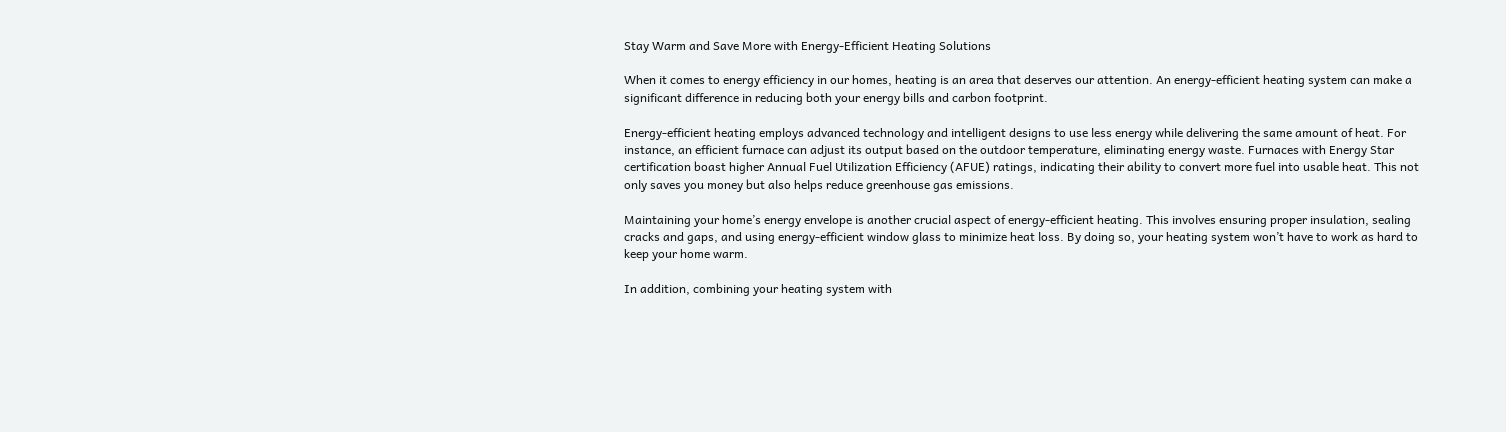Stay Warm and Save More with Energy-Efficient Heating Solutions

When it comes to energy efficiency in our homes, heating is an area that deserves our attention. An energy-efficient heating system can make a significant difference in reducing both your energy bills and carbon footprint.

Energy-efficient heating employs advanced technology and intelligent designs to use less energy while delivering the same amount of heat. For instance, an efficient furnace can adjust its output based on the outdoor temperature, eliminating energy waste. Furnaces with Energy Star certification boast higher Annual Fuel Utilization Efficiency (AFUE) ratings, indicating their ability to convert more fuel into usable heat. This not only saves you money but also helps reduce greenhouse gas emissions.

Maintaining your home’s energy envelope is another crucial aspect of energy-efficient heating. This involves ensuring proper insulation, sealing cracks and gaps, and using energy-efficient window glass to minimize heat loss. By doing so, your heating system won’t have to work as hard to keep your home warm.

In addition, combining your heating system with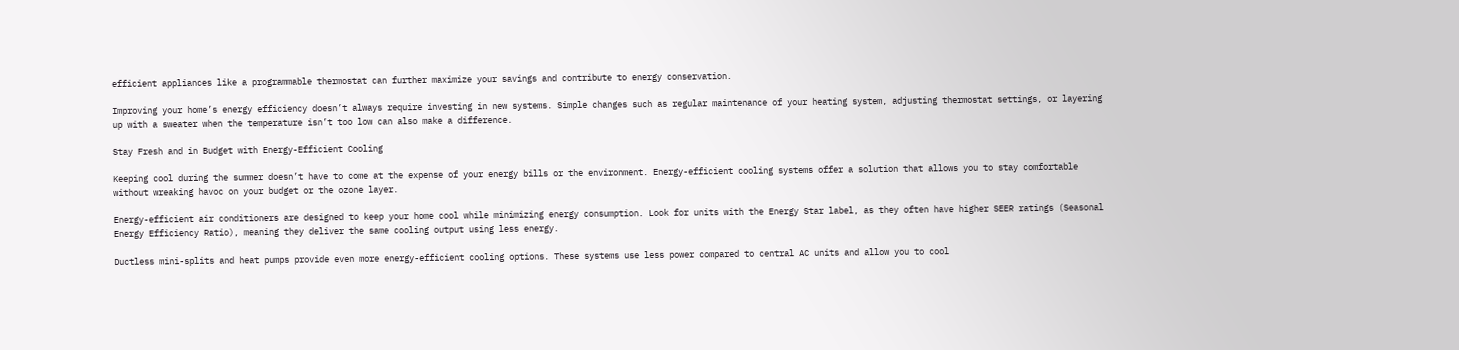efficient appliances like a programmable thermostat can further maximize your savings and contribute to energy conservation.

Improving your home’s energy efficiency doesn’t always require investing in new systems. Simple changes such as regular maintenance of your heating system, adjusting thermostat settings, or layering up with a sweater when the temperature isn’t too low can also make a difference.

Stay Fresh and in Budget with Energy-Efficient Cooling

Keeping cool during the summer doesn’t have to come at the expense of your energy bills or the environment. Energy-efficient cooling systems offer a solution that allows you to stay comfortable without wreaking havoc on your budget or the ozone layer.

Energy-efficient air conditioners are designed to keep your home cool while minimizing energy consumption. Look for units with the Energy Star label, as they often have higher SEER ratings (Seasonal Energy Efficiency Ratio), meaning they deliver the same cooling output using less energy.

Ductless mini-splits and heat pumps provide even more energy-efficient cooling options. These systems use less power compared to central AC units and allow you to cool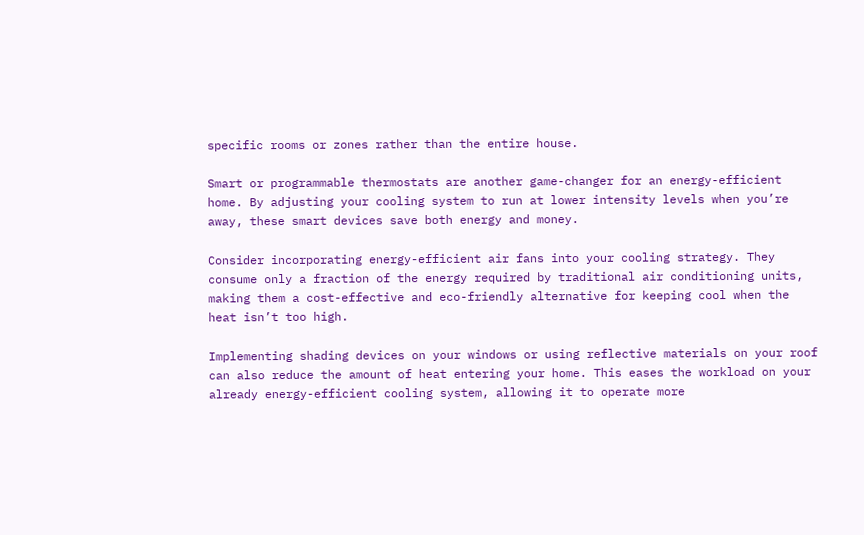specific rooms or zones rather than the entire house.

Smart or programmable thermostats are another game-changer for an energy-efficient home. By adjusting your cooling system to run at lower intensity levels when you’re away, these smart devices save both energy and money.

Consider incorporating energy-efficient air fans into your cooling strategy. They consume only a fraction of the energy required by traditional air conditioning units, making them a cost-effective and eco-friendly alternative for keeping cool when the heat isn’t too high.

Implementing shading devices on your windows or using reflective materials on your roof can also reduce the amount of heat entering your home. This eases the workload on your already energy-efficient cooling system, allowing it to operate more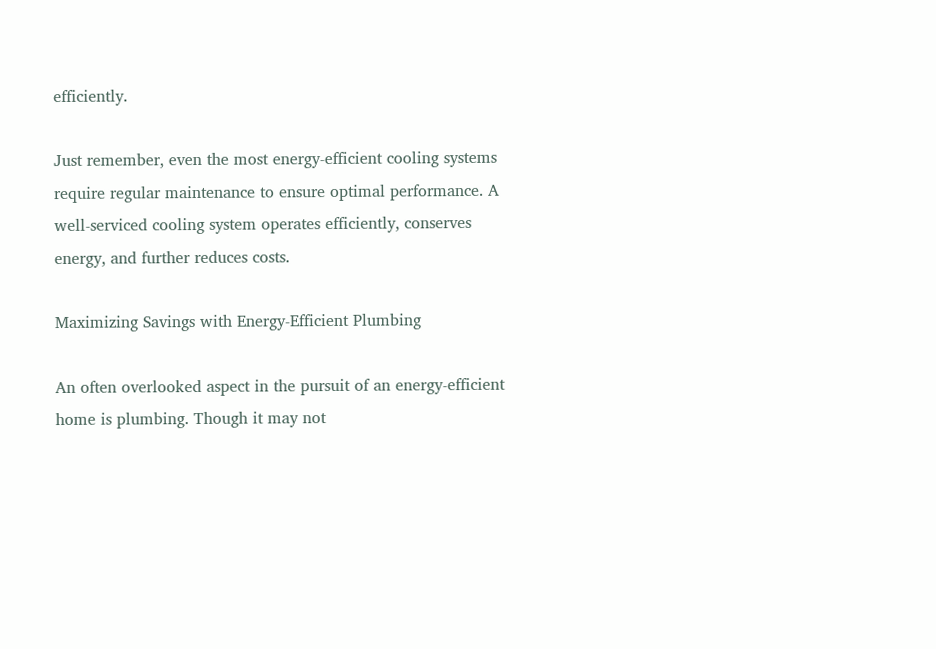efficiently.

Just remember, even the most energy-efficient cooling systems require regular maintenance to ensure optimal performance. A well-serviced cooling system operates efficiently, conserves energy, and further reduces costs.

Maximizing Savings with Energy-Efficient Plumbing

An often overlooked aspect in the pursuit of an energy-efficient home is plumbing. Though it may not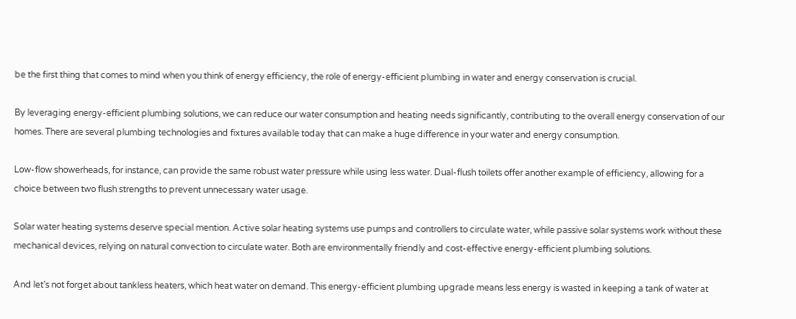be the first thing that comes to mind when you think of energy efficiency, the role of energy-efficient plumbing in water and energy conservation is crucial.

By leveraging energy-efficient plumbing solutions, we can reduce our water consumption and heating needs significantly, contributing to the overall energy conservation of our homes. There are several plumbing technologies and fixtures available today that can make a huge difference in your water and energy consumption.

Low-flow showerheads, for instance, can provide the same robust water pressure while using less water. Dual-flush toilets offer another example of efficiency, allowing for a choice between two flush strengths to prevent unnecessary water usage.

Solar water heating systems deserve special mention. Active solar heating systems use pumps and controllers to circulate water, while passive solar systems work without these mechanical devices, relying on natural convection to circulate water. Both are environmentally friendly and cost-effective energy-efficient plumbing solutions.

And let’s not forget about tankless heaters, which heat water on demand. This energy-efficient plumbing upgrade means less energy is wasted in keeping a tank of water at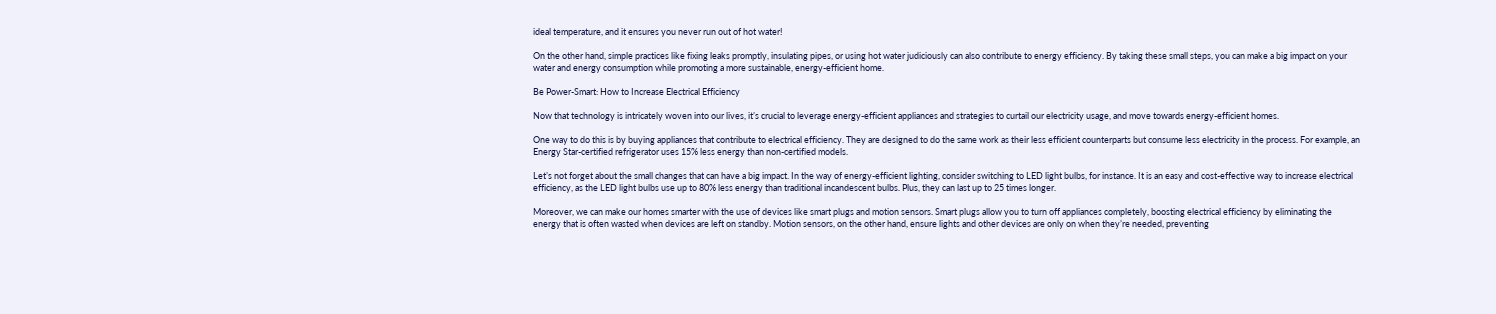ideal temperature, and it ensures you never run out of hot water!

On the other hand, simple practices like fixing leaks promptly, insulating pipes, or using hot water judiciously can also contribute to energy efficiency. By taking these small steps, you can make a big impact on your water and energy consumption while promoting a more sustainable, energy-efficient home.

Be Power-Smart: How to Increase Electrical Efficiency

Now that technology is intricately woven into our lives, it’s crucial to leverage energy-efficient appliances and strategies to curtail our electricity usage, and move towards energy-efficient homes.

One way to do this is by buying appliances that contribute to electrical efficiency. They are designed to do the same work as their less efficient counterparts but consume less electricity in the process. For example, an Energy Star-certified refrigerator uses 15% less energy than non-certified models.

Let’s not forget about the small changes that can have a big impact. In the way of energy-efficient lighting, consider switching to LED light bulbs, for instance. It is an easy and cost-effective way to increase electrical efficiency, as the LED light bulbs use up to 80% less energy than traditional incandescent bulbs. Plus, they can last up to 25 times longer.

Moreover, we can make our homes smarter with the use of devices like smart plugs and motion sensors. Smart plugs allow you to turn off appliances completely, boosting electrical efficiency by eliminating the energy that is often wasted when devices are left on standby. Motion sensors, on the other hand, ensure lights and other devices are only on when they’re needed, preventing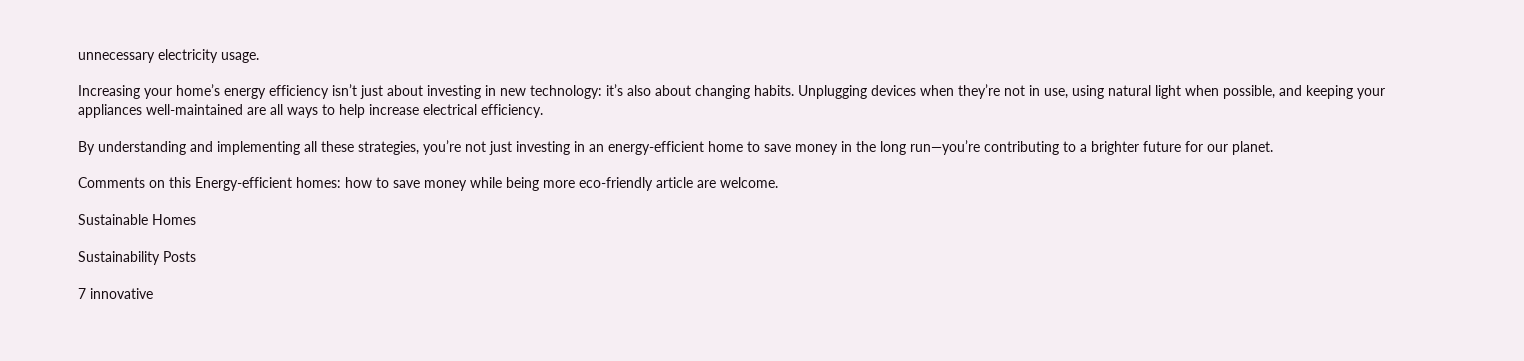unnecessary electricity usage.

Increasing your home’s energy efficiency isn’t just about investing in new technology: it’s also about changing habits. Unplugging devices when they’re not in use, using natural light when possible, and keeping your appliances well-maintained are all ways to help increase electrical efficiency.

By understanding and implementing all these strategies, you’re not just investing in an energy-efficient home to save money in the long run—you’re contributing to a brighter future for our planet.

Comments on this Energy-efficient homes: how to save money while being more eco-friendly article are welcome.

Sustainable Homes

Sustainability Posts

7 innovative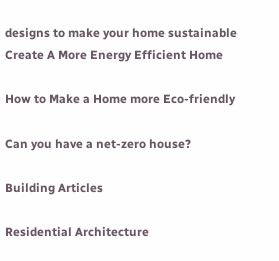designs to make your home sustainable
Create A More Energy Efficient Home

How to Make a Home more Eco-friendly

Can you have a net-zero house?

Building Articles

Residential Architecture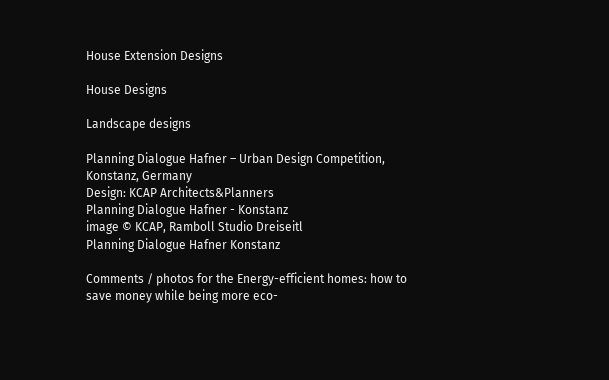House Extension Designs

House Designs

Landscape designs

Planning Dialogue Hafner – Urban Design Competition, Konstanz, Germany
Design: KCAP Architects&Planners
Planning Dialogue Hafner - Konstanz
image © KCAP, Ramboll Studio Dreiseitl
Planning Dialogue Hafner Konstanz

Comments / photos for the Energy-efficient homes: how to save money while being more eco-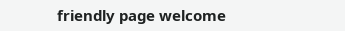friendly page welcome